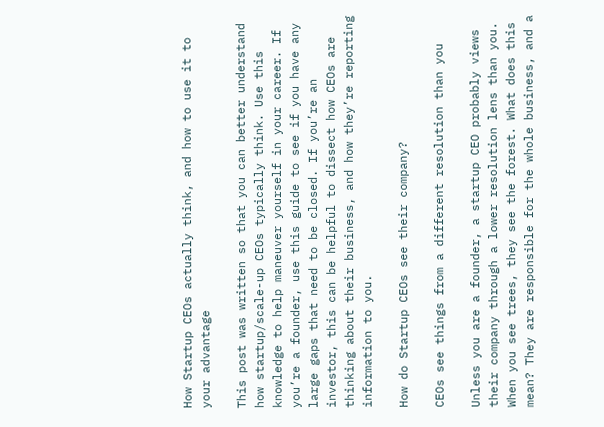How Startup CEOs actually think, and how to use it to your advantage

This post was written so that you can better understand how startup/scale-up CEOs typically think. Use this knowledge to help maneuver yourself in your career. If you’re a founder, use this guide to see if you have any large gaps that need to be closed. If you’re an investor, this can be helpful to dissect how CEOs are thinking about their business, and how they’re reporting information to you.

How do Startup CEOs see their company?

CEOs see things from a different resolution than you

Unless you are a founder, a startup CEO probably views their company through a lower resolution lens than you. When you see trees, they see the forest. What does this mean? They are responsible for the whole business, and a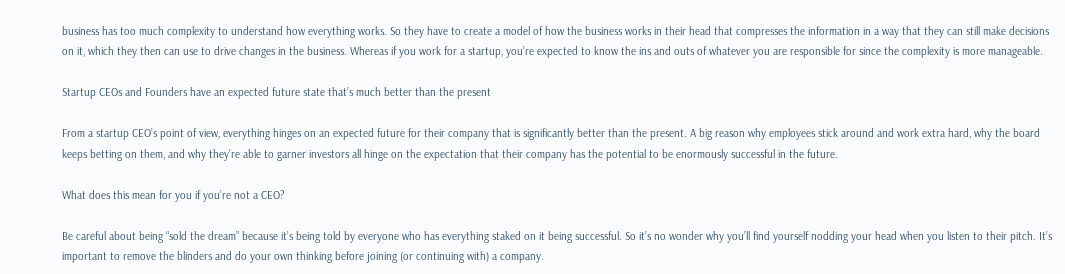business has too much complexity to understand how everything works. So they have to create a model of how the business works in their head that compresses the information in a way that they can still make decisions on it, which they then can use to drive changes in the business. Whereas if you work for a startup, you’re expected to know the ins and outs of whatever you are responsible for since the complexity is more manageable.

Startup CEOs and Founders have an expected future state that’s much better than the present

From a startup CEO’s point of view, everything hinges on an expected future for their company that is significantly better than the present. A big reason why employees stick around and work extra hard, why the board keeps betting on them, and why they’re able to garner investors all hinge on the expectation that their company has the potential to be enormously successful in the future.

What does this mean for you if you’re not a CEO?

Be careful about being “sold the dream” because it’s being told by everyone who has everything staked on it being successful. So it’s no wonder why you’ll find yourself nodding your head when you listen to their pitch. It’s important to remove the blinders and do your own thinking before joining (or continuing with) a company.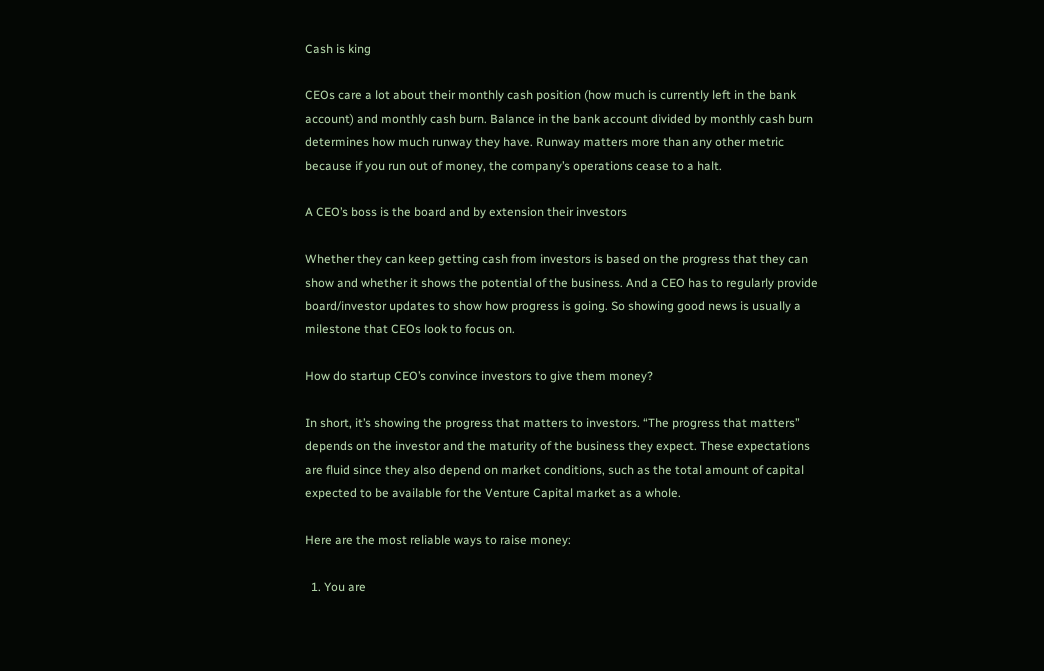Cash is king

CEOs care a lot about their monthly cash position (how much is currently left in the bank account) and monthly cash burn. Balance in the bank account divided by monthly cash burn determines how much runway they have. Runway matters more than any other metric because if you run out of money, the company’s operations cease to a halt.

A CEO’s boss is the board and by extension their investors

Whether they can keep getting cash from investors is based on the progress that they can show and whether it shows the potential of the business. And a CEO has to regularly provide board/investor updates to show how progress is going. So showing good news is usually a milestone that CEOs look to focus on.

How do startup CEO’s convince investors to give them money?

In short, it’s showing the progress that matters to investors. “The progress that matters” depends on the investor and the maturity of the business they expect. These expectations are fluid since they also depend on market conditions, such as the total amount of capital expected to be available for the Venture Capital market as a whole.

Here are the most reliable ways to raise money:

  1. You are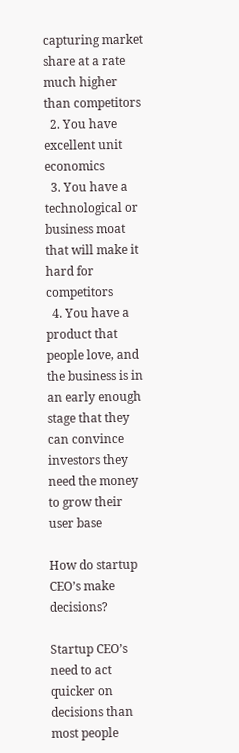capturing market share at a rate much higher than competitors
  2. You have excellent unit economics
  3. You have a technological or business moat that will make it hard for competitors
  4. You have a product that people love, and the business is in an early enough stage that they can convince investors they need the money to grow their user base

How do startup CEO’s make decisions?

Startup CEO’s need to act quicker on decisions than most people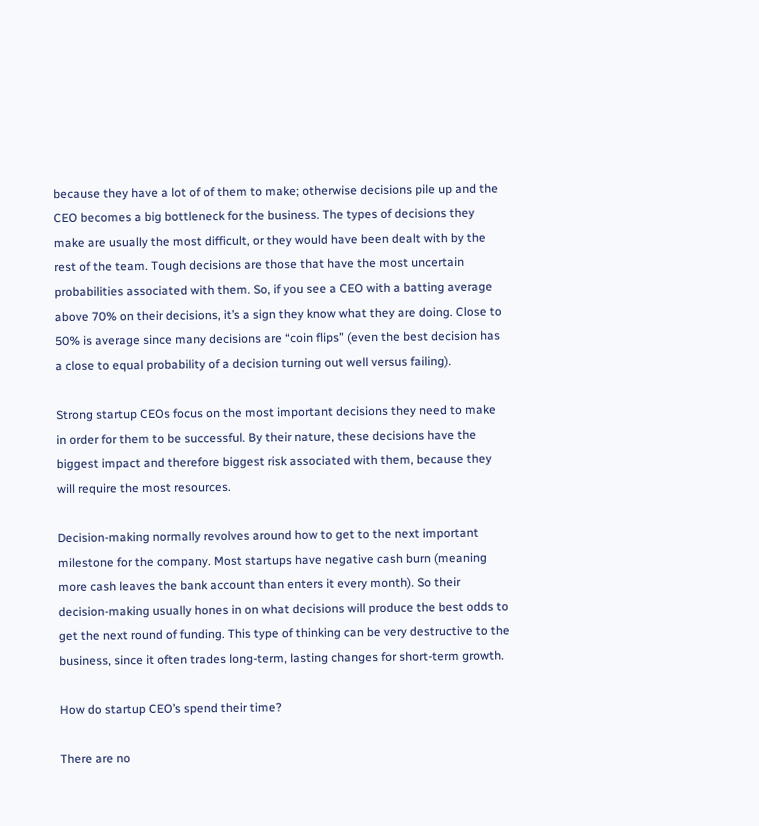because they have a lot of of them to make; otherwise decisions pile up and the CEO becomes a big bottleneck for the business. The types of decisions they make are usually the most difficult, or they would have been dealt with by the rest of the team. Tough decisions are those that have the most uncertain probabilities associated with them. So, if you see a CEO with a batting average above 70% on their decisions, it’s a sign they know what they are doing. Close to 50% is average since many decisions are “coin flips” (even the best decision has a close to equal probability of a decision turning out well versus failing).

Strong startup CEOs focus on the most important decisions they need to make in order for them to be successful. By their nature, these decisions have the biggest impact and therefore biggest risk associated with them, because they will require the most resources.

Decision-making normally revolves around how to get to the next important milestone for the company. Most startups have negative cash burn (meaning more cash leaves the bank account than enters it every month). So their decision-making usually hones in on what decisions will produce the best odds to get the next round of funding. This type of thinking can be very destructive to the business, since it often trades long-term, lasting changes for short-term growth.

How do startup CEO’s spend their time?

There are no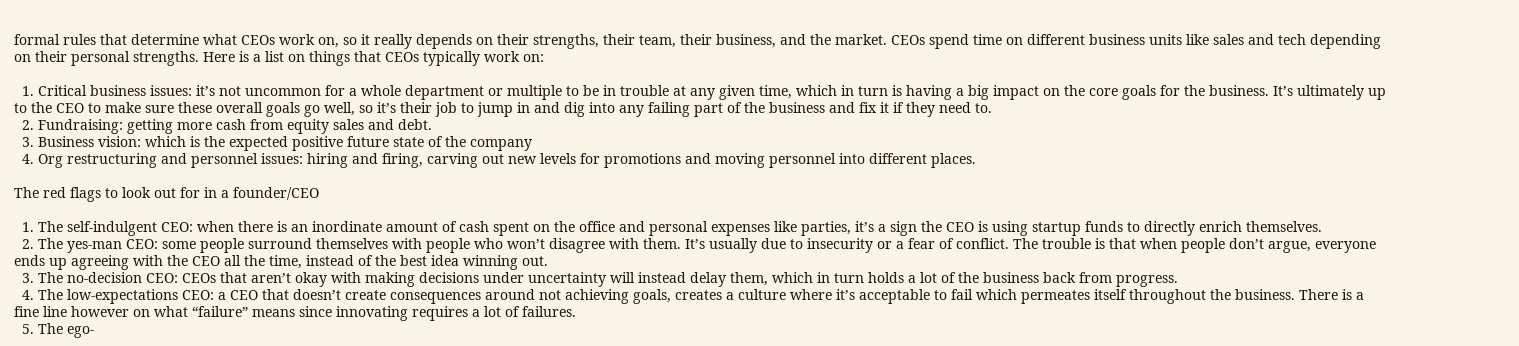formal rules that determine what CEOs work on, so it really depends on their strengths, their team, their business, and the market. CEOs spend time on different business units like sales and tech depending on their personal strengths. Here is a list on things that CEOs typically work on:

  1. Critical business issues: it’s not uncommon for a whole department or multiple to be in trouble at any given time, which in turn is having a big impact on the core goals for the business. It’s ultimately up to the CEO to make sure these overall goals go well, so it’s their job to jump in and dig into any failing part of the business and fix it if they need to.
  2. Fundraising: getting more cash from equity sales and debt.
  3. Business vision: which is the expected positive future state of the company
  4. Org restructuring and personnel issues: hiring and firing, carving out new levels for promotions and moving personnel into different places.

The red flags to look out for in a founder/CEO

  1. The self-indulgent CEO: when there is an inordinate amount of cash spent on the office and personal expenses like parties, it’s a sign the CEO is using startup funds to directly enrich themselves.
  2. The yes-man CEO: some people surround themselves with people who won’t disagree with them. It’s usually due to insecurity or a fear of conflict. The trouble is that when people don’t argue, everyone ends up agreeing with the CEO all the time, instead of the best idea winning out.
  3. The no-decision CEO: CEOs that aren’t okay with making decisions under uncertainty will instead delay them, which in turn holds a lot of the business back from progress.
  4. The low-expectations CEO: a CEO that doesn’t create consequences around not achieving goals, creates a culture where it’s acceptable to fail which permeates itself throughout the business. There is a fine line however on what “failure” means since innovating requires a lot of failures.
  5. The ego-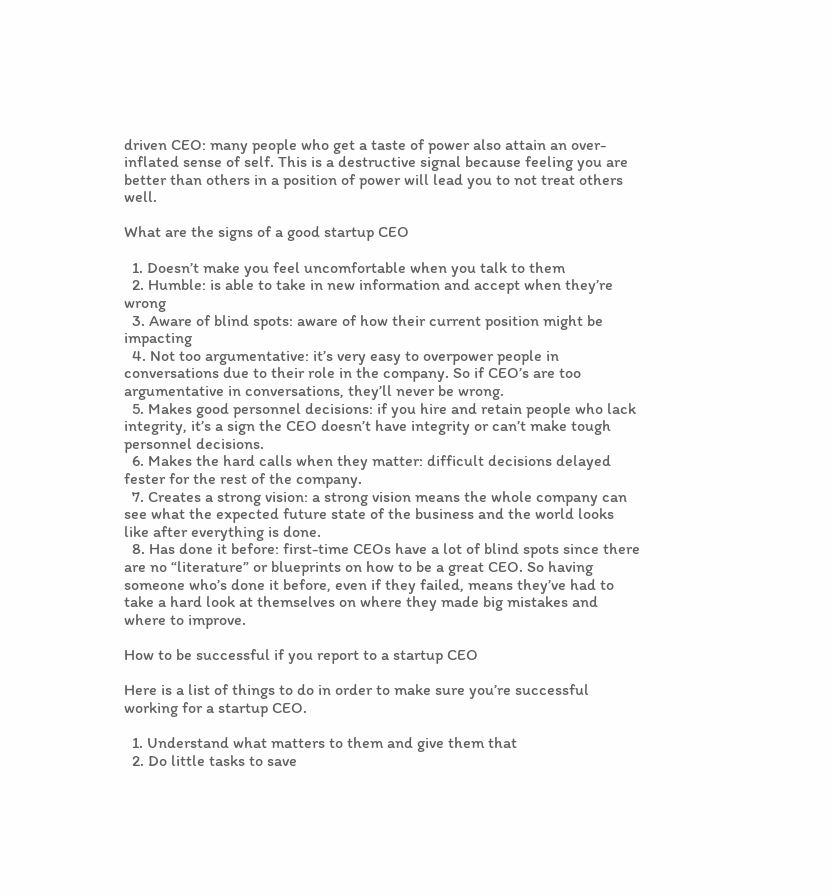driven CEO: many people who get a taste of power also attain an over-inflated sense of self. This is a destructive signal because feeling you are better than others in a position of power will lead you to not treat others well.

What are the signs of a good startup CEO

  1. Doesn’t make you feel uncomfortable when you talk to them
  2. Humble: is able to take in new information and accept when they’re wrong
  3. Aware of blind spots: aware of how their current position might be impacting
  4. Not too argumentative: it’s very easy to overpower people in conversations due to their role in the company. So if CEO’s are too argumentative in conversations, they’ll never be wrong.
  5. Makes good personnel decisions: if you hire and retain people who lack integrity, it’s a sign the CEO doesn’t have integrity or can’t make tough personnel decisions.
  6. Makes the hard calls when they matter: difficult decisions delayed fester for the rest of the company.
  7. Creates a strong vision: a strong vision means the whole company can see what the expected future state of the business and the world looks like after everything is done.
  8. Has done it before: first-time CEOs have a lot of blind spots since there are no “literature” or blueprints on how to be a great CEO. So having someone who’s done it before, even if they failed, means they’ve had to take a hard look at themselves on where they made big mistakes and where to improve.

How to be successful if you report to a startup CEO

Here is a list of things to do in order to make sure you’re successful working for a startup CEO.

  1. Understand what matters to them and give them that
  2. Do little tasks to save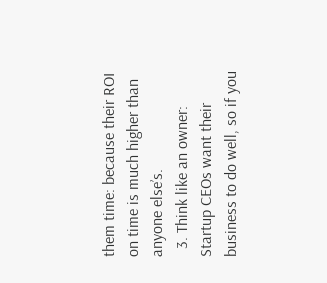them time: because their ROI on time is much higher than anyone else’s.
  3. Think like an owner: Startup CEOs want their business to do well, so if you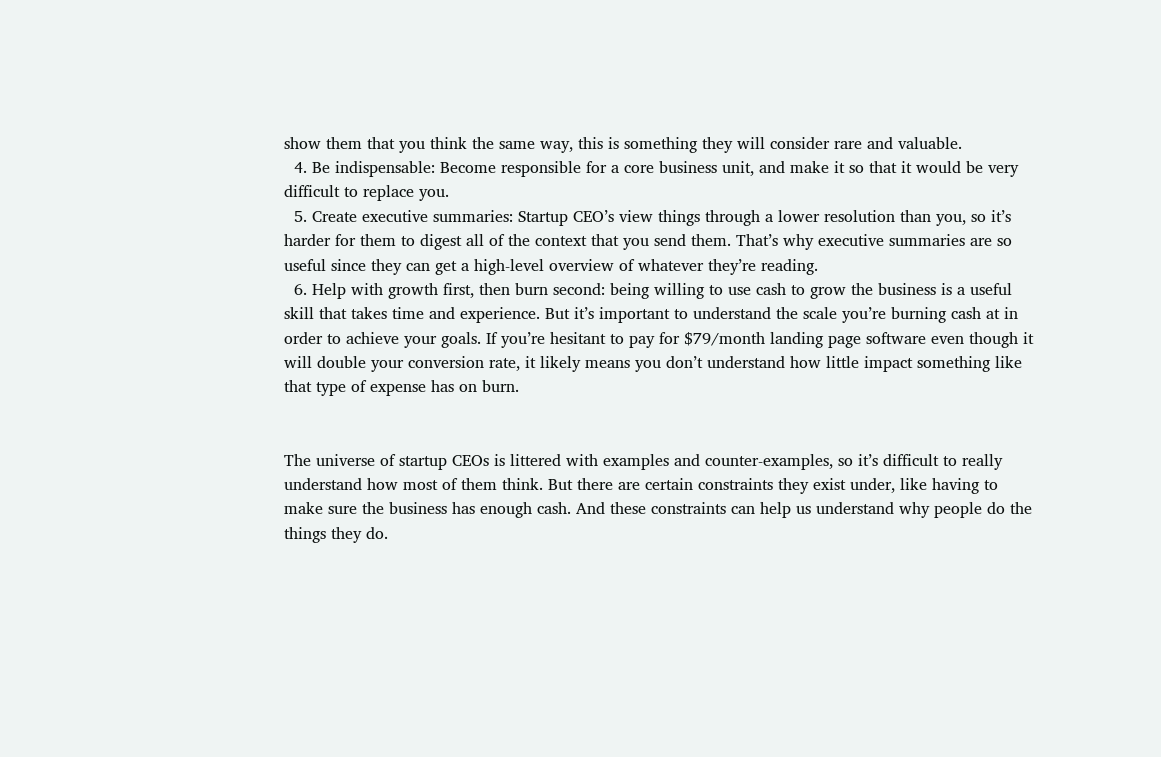show them that you think the same way, this is something they will consider rare and valuable.
  4. Be indispensable: Become responsible for a core business unit, and make it so that it would be very difficult to replace you.
  5. Create executive summaries: Startup CEO’s view things through a lower resolution than you, so it’s harder for them to digest all of the context that you send them. That’s why executive summaries are so useful since they can get a high-level overview of whatever they’re reading.
  6. Help with growth first, then burn second: being willing to use cash to grow the business is a useful skill that takes time and experience. But it’s important to understand the scale you’re burning cash at in order to achieve your goals. If you’re hesitant to pay for $79/month landing page software even though it will double your conversion rate, it likely means you don’t understand how little impact something like that type of expense has on burn.


The universe of startup CEOs is littered with examples and counter-examples, so it’s difficult to really understand how most of them think. But there are certain constraints they exist under, like having to make sure the business has enough cash. And these constraints can help us understand why people do the things they do.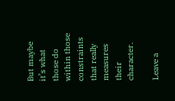But maybe it’s what those do within those constraints that really measures their character.

Leave a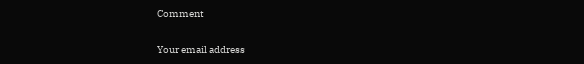Comment

Your email address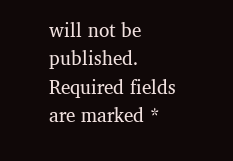will not be published. Required fields are marked *